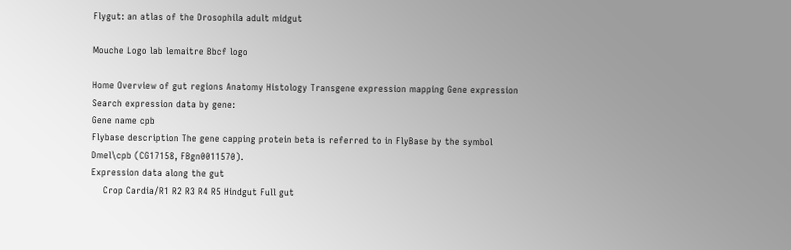Flygut: an atlas of the Drosophila adult midgut

Mouche Logo lab lemaitre Bbcf logo

Home Overview of gut regions Anatomy Histology Transgene expression mapping Gene expression
Search expression data by gene:
Gene name cpb
Flybase description The gene capping protein beta is referred to in FlyBase by the symbol Dmel\cpb (CG17158, FBgn0011570).
Expression data along the gut
    Crop Cardia/R1 R2 R3 R4 R5 Hindgut Full gut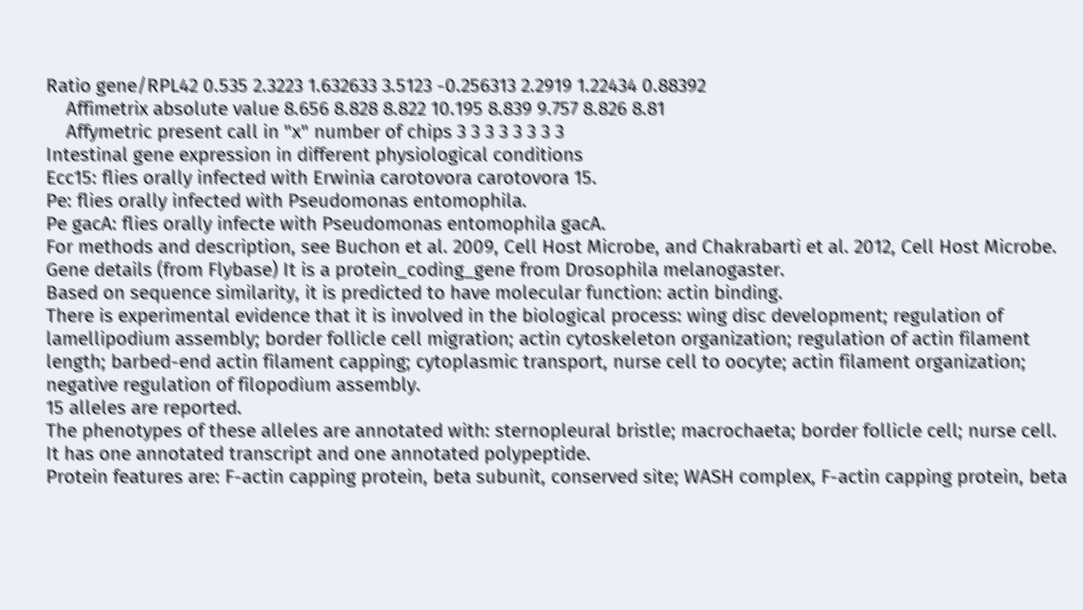Ratio gene/RPL42 0.535 2.3223 1.632633 3.5123 -0.256313 2.2919 1.22434 0.88392
    Affimetrix absolute value 8.656 8.828 8.822 10.195 8.839 9.757 8.826 8.81
    Affymetric present call in "x" number of chips 3 3 3 3 3 3 3 3
Intestinal gene expression in different physiological conditions
Ecc15: flies orally infected with Erwinia carotovora carotovora 15.
Pe: flies orally infected with Pseudomonas entomophila.
Pe gacA: flies orally infecte with Pseudomonas entomophila gacA.
For methods and description, see Buchon et al. 2009, Cell Host Microbe, and Chakrabarti et al. 2012, Cell Host Microbe.
Gene details (from Flybase) It is a protein_coding_gene from Drosophila melanogaster.
Based on sequence similarity, it is predicted to have molecular function: actin binding.
There is experimental evidence that it is involved in the biological process: wing disc development; regulation of lamellipodium assembly; border follicle cell migration; actin cytoskeleton organization; regulation of actin filament length; barbed-end actin filament capping; cytoplasmic transport, nurse cell to oocyte; actin filament organization; negative regulation of filopodium assembly.
15 alleles are reported.
The phenotypes of these alleles are annotated with: sternopleural bristle; macrochaeta; border follicle cell; nurse cell.
It has one annotated transcript and one annotated polypeptide.
Protein features are: F-actin capping protein, beta subunit, conserved site; WASH complex, F-actin capping protein, beta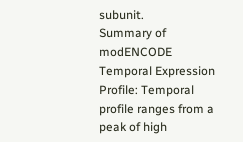subunit.
Summary of modENCODE Temporal Expression Profile: Temporal profile ranges from a peak of high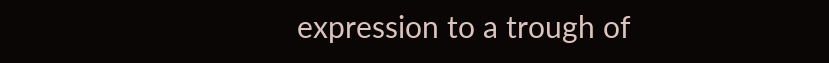expression to a trough of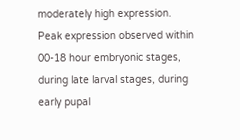moderately high expression.
Peak expression observed within 00-18 hour embryonic stages, during late larval stages, during early pupal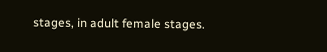stages, in adult female stages.